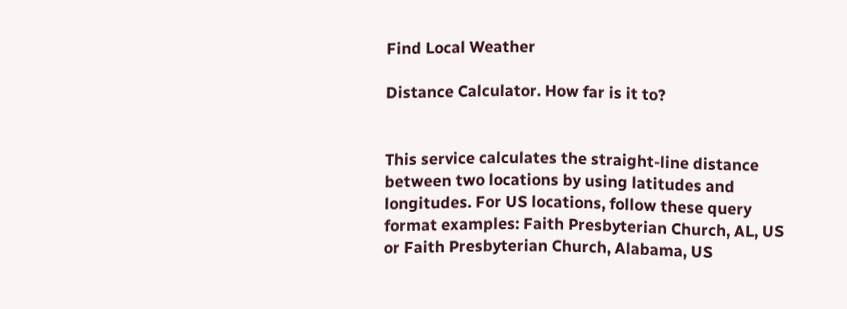Find Local Weather

Distance Calculator. How far is it to?


This service calculates the straight-line distance between two locations by using latitudes and longitudes. For US locations, follow these query format examples: Faith Presbyterian Church, AL, US or Faith Presbyterian Church, Alabama, US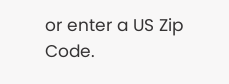or enter a US Zip Code.